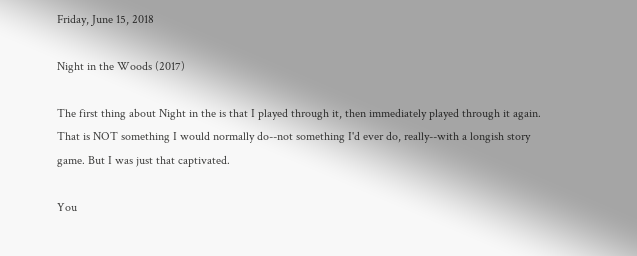Friday, June 15, 2018

Night in the Woods (2017)

The first thing about Night in the is that I played through it, then immediately played through it again. That is NOT something I would normally do--not something I'd ever do, really--with a longish story game. But I was just that captivated.

You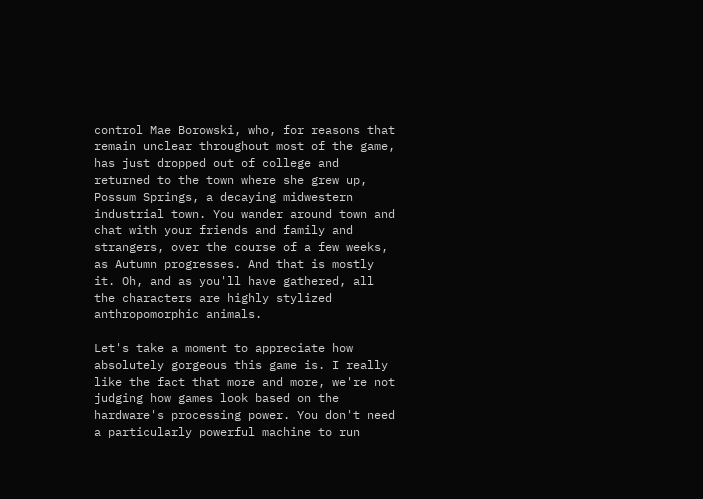control Mae Borowski, who, for reasons that remain unclear throughout most of the game, has just dropped out of college and returned to the town where she grew up, Possum Springs, a decaying midwestern industrial town. You wander around town and chat with your friends and family and strangers, over the course of a few weeks, as Autumn progresses. And that is mostly it. Oh, and as you'll have gathered, all the characters are highly stylized anthropomorphic animals.

Let's take a moment to appreciate how absolutely gorgeous this game is. I really like the fact that more and more, we're not judging how games look based on the hardware's processing power. You don't need a particularly powerful machine to run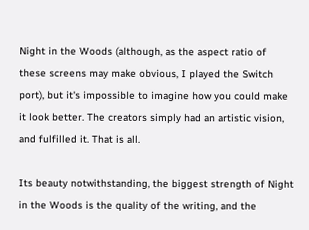Night in the Woods (although, as the aspect ratio of these screens may make obvious, I played the Switch port), but it's impossible to imagine how you could make it look better. The creators simply had an artistic vision, and fulfilled it. That is all.

Its beauty notwithstanding, the biggest strength of Night in the Woods is the quality of the writing, and the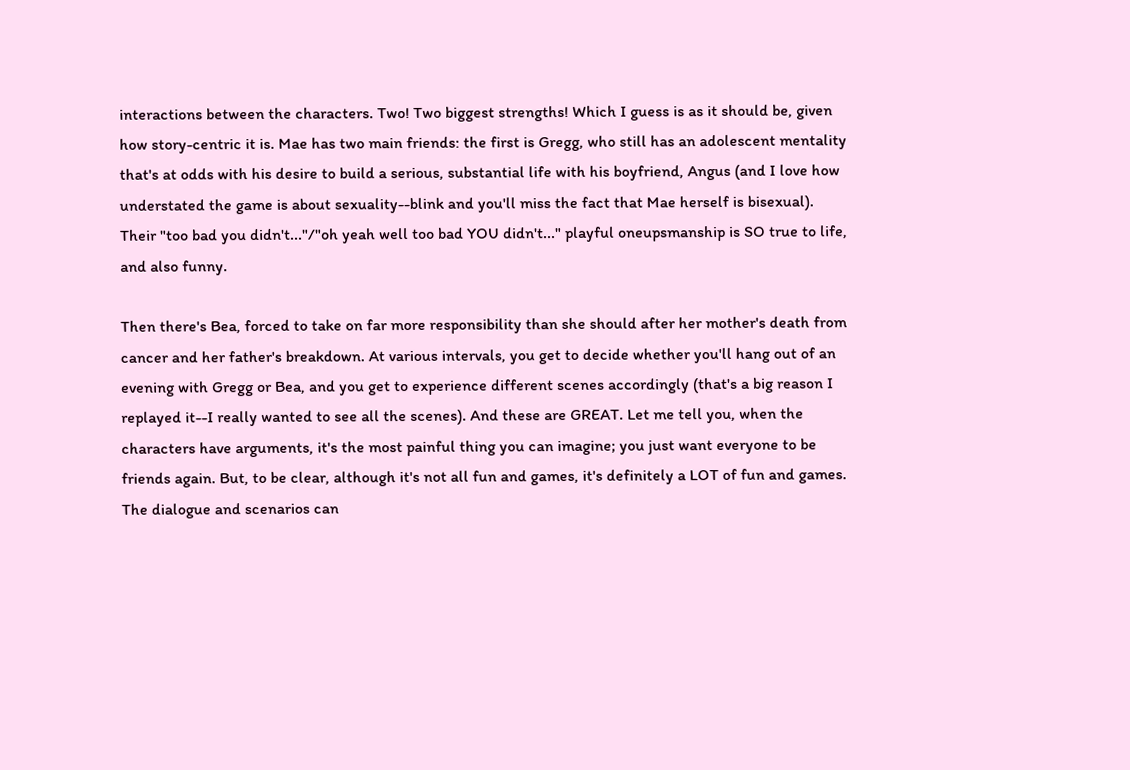interactions between the characters. Two! Two biggest strengths! Which I guess is as it should be, given how story-centric it is. Mae has two main friends: the first is Gregg, who still has an adolescent mentality that's at odds with his desire to build a serious, substantial life with his boyfriend, Angus (and I love how understated the game is about sexuality--blink and you'll miss the fact that Mae herself is bisexual). Their "too bad you didn't..."/"oh yeah well too bad YOU didn't..." playful oneupsmanship is SO true to life, and also funny.

Then there's Bea, forced to take on far more responsibility than she should after her mother's death from cancer and her father's breakdown. At various intervals, you get to decide whether you'll hang out of an evening with Gregg or Bea, and you get to experience different scenes accordingly (that's a big reason I replayed it--I really wanted to see all the scenes). And these are GREAT. Let me tell you, when the characters have arguments, it's the most painful thing you can imagine; you just want everyone to be friends again. But, to be clear, although it's not all fun and games, it's definitely a LOT of fun and games. The dialogue and scenarios can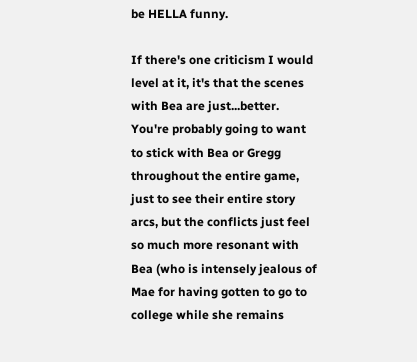be HELLA funny.

If there's one criticism I would level at it, it's that the scenes with Bea are just...better. You're probably going to want to stick with Bea or Gregg throughout the entire game, just to see their entire story arcs, but the conflicts just feel so much more resonant with Bea (who is intensely jealous of Mae for having gotten to go to college while she remains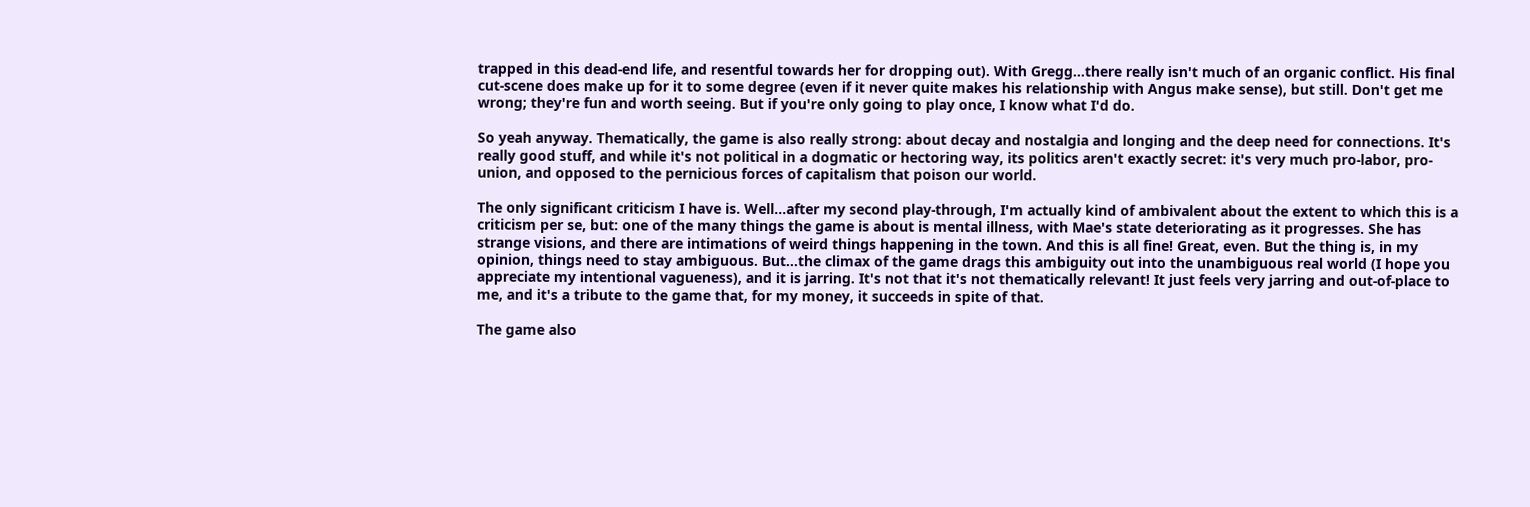trapped in this dead-end life, and resentful towards her for dropping out). With Gregg...there really isn't much of an organic conflict. His final cut-scene does make up for it to some degree (even if it never quite makes his relationship with Angus make sense), but still. Don't get me wrong; they're fun and worth seeing. But if you're only going to play once, I know what I'd do.

So yeah anyway. Thematically, the game is also really strong: about decay and nostalgia and longing and the deep need for connections. It's really good stuff, and while it's not political in a dogmatic or hectoring way, its politics aren't exactly secret: it's very much pro-labor, pro-union, and opposed to the pernicious forces of capitalism that poison our world.

The only significant criticism I have is. Well...after my second play-through, I'm actually kind of ambivalent about the extent to which this is a criticism per se, but: one of the many things the game is about is mental illness, with Mae's state deteriorating as it progresses. She has strange visions, and there are intimations of weird things happening in the town. And this is all fine! Great, even. But the thing is, in my opinion, things need to stay ambiguous. But...the climax of the game drags this ambiguity out into the unambiguous real world (I hope you appreciate my intentional vagueness), and it is jarring. It's not that it's not thematically relevant! It just feels very jarring and out-of-place to me, and it's a tribute to the game that, for my money, it succeeds in spite of that.

The game also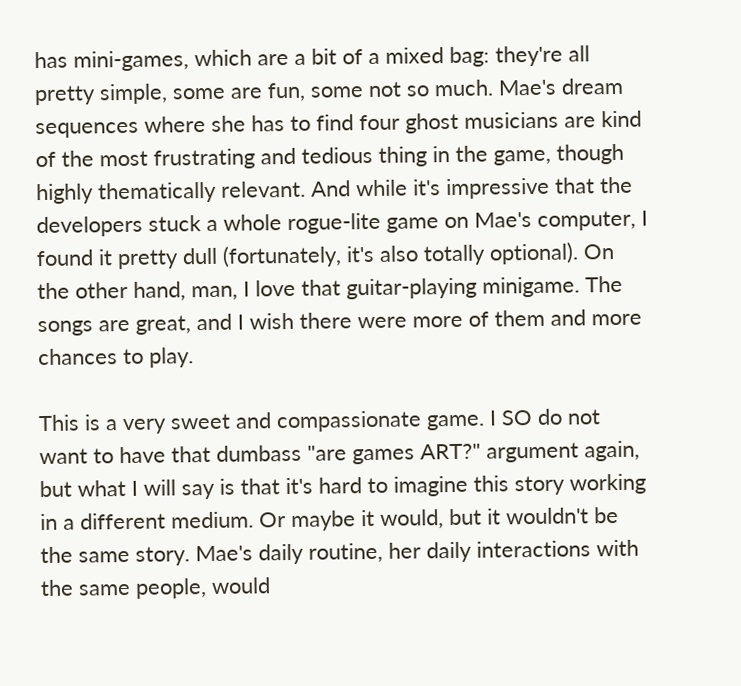has mini-games, which are a bit of a mixed bag: they're all pretty simple, some are fun, some not so much. Mae's dream sequences where she has to find four ghost musicians are kind of the most frustrating and tedious thing in the game, though highly thematically relevant. And while it's impressive that the developers stuck a whole rogue-lite game on Mae's computer, I found it pretty dull (fortunately, it's also totally optional). On the other hand, man, I love that guitar-playing minigame. The songs are great, and I wish there were more of them and more chances to play.

This is a very sweet and compassionate game. I SO do not want to have that dumbass "are games ART?" argument again, but what I will say is that it's hard to imagine this story working in a different medium. Or maybe it would, but it wouldn't be the same story. Mae's daily routine, her daily interactions with the same people, would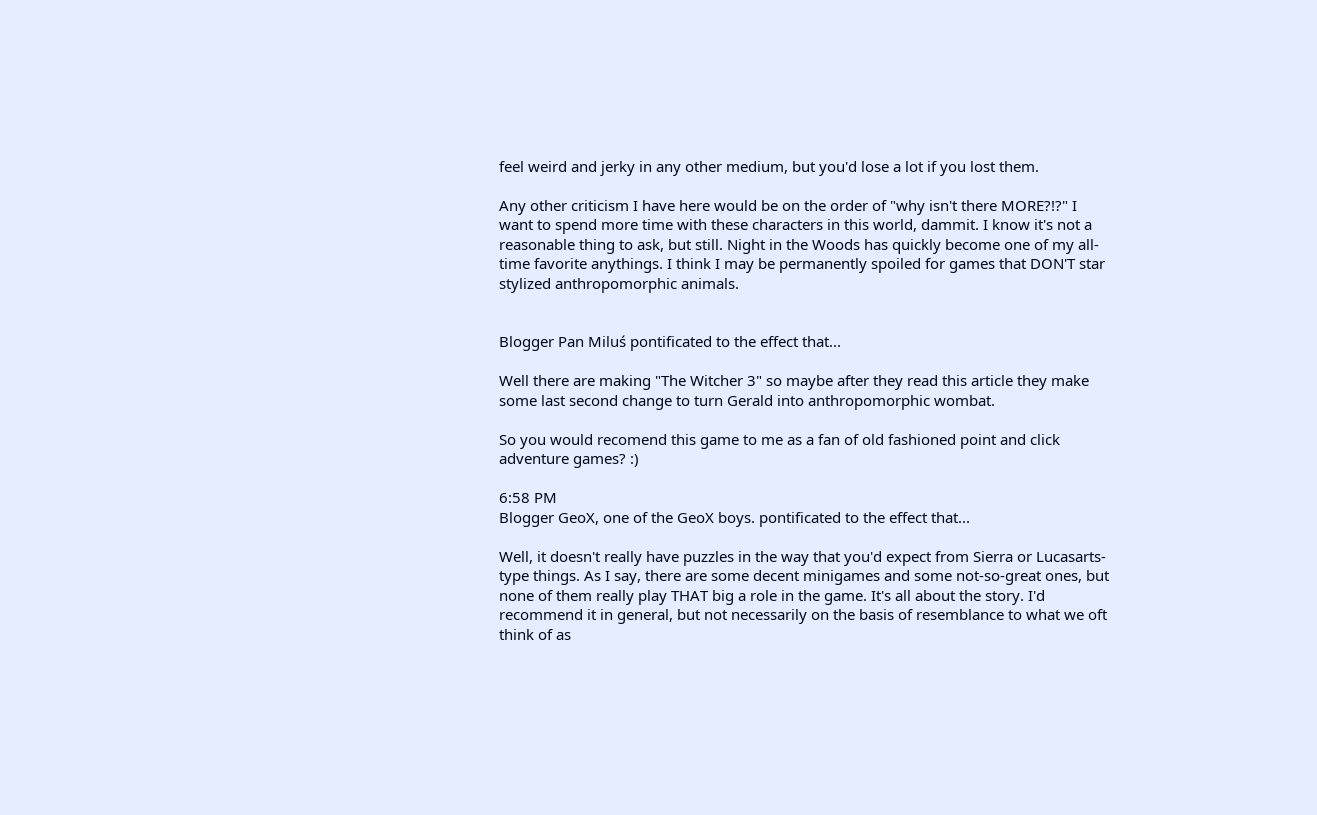feel weird and jerky in any other medium, but you'd lose a lot if you lost them.

Any other criticism I have here would be on the order of "why isn't there MORE?!?" I want to spend more time with these characters in this world, dammit. I know it's not a reasonable thing to ask, but still. Night in the Woods has quickly become one of my all-time favorite anythings. I think I may be permanently spoiled for games that DON'T star stylized anthropomorphic animals.


Blogger Pan Miluś pontificated to the effect that...

Well there are making "The Witcher 3" so maybe after they read this article they make some last second change to turn Gerald into anthropomorphic wombat.

So you would recomend this game to me as a fan of old fashioned point and click adventure games? :)

6:58 PM
Blogger GeoX, one of the GeoX boys. pontificated to the effect that...

Well, it doesn't really have puzzles in the way that you'd expect from Sierra or Lucasarts-type things. As I say, there are some decent minigames and some not-so-great ones, but none of them really play THAT big a role in the game. It's all about the story. I'd recommend it in general, but not necessarily on the basis of resemblance to what we oft think of as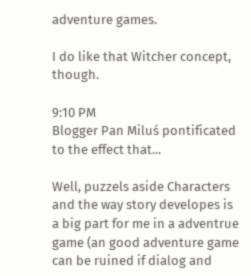adventure games.

I do like that Witcher concept, though.

9:10 PM
Blogger Pan Miluś pontificated to the effect that...

Well, puzzels aside Characters and the way story developes is a big part for me in a adventrue game (an good adventure game can be ruined if dialog and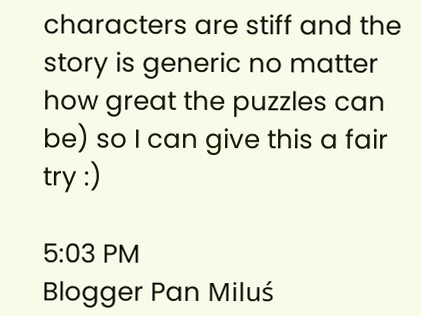characters are stiff and the story is generic no matter how great the puzzles can be) so I can give this a fair try :)

5:03 PM
Blogger Pan Miluś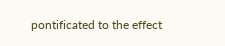pontificated to the effect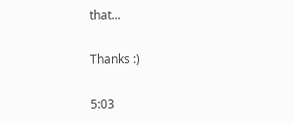that...

Thanks :)

5:03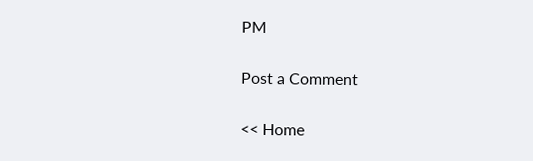PM

Post a Comment

<< Home